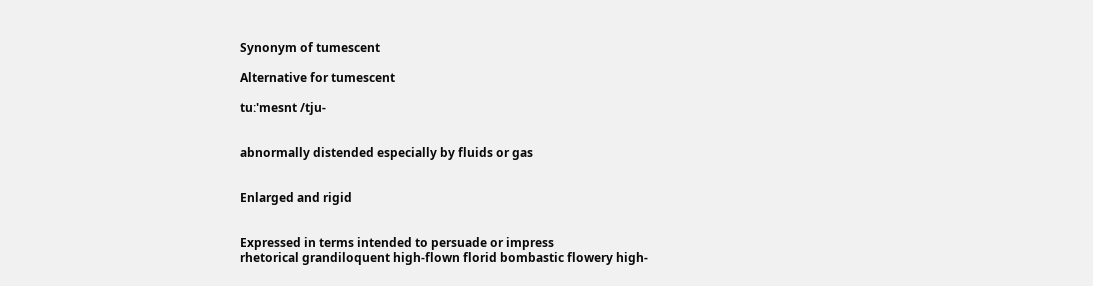Synonym of tumescent

Alternative for tumescent

tuː'mesnt /tju-


abnormally distended especially by fluids or gas


Enlarged and rigid


Expressed in terms intended to persuade or impress
rhetorical grandiloquent high-flown florid bombastic flowery high-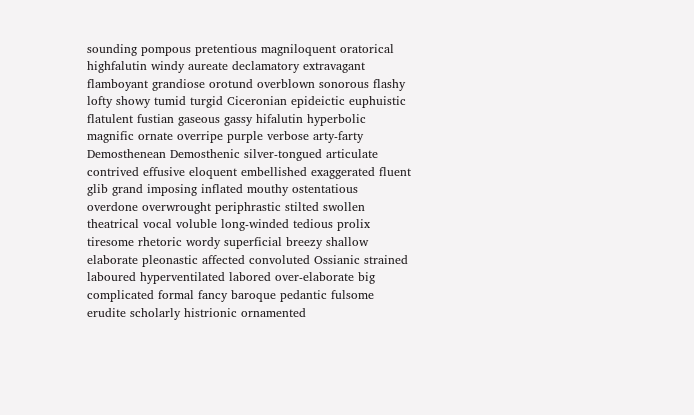sounding pompous pretentious magniloquent oratorical highfalutin windy aureate declamatory extravagant flamboyant grandiose orotund overblown sonorous flashy lofty showy tumid turgid Ciceronian epideictic euphuistic flatulent fustian gaseous gassy hifalutin hyperbolic magnific ornate overripe purple verbose arty-farty Demosthenean Demosthenic silver-tongued articulate contrived effusive eloquent embellished exaggerated fluent glib grand imposing inflated mouthy ostentatious overdone overwrought periphrastic stilted swollen theatrical vocal voluble long-winded tedious prolix tiresome rhetoric wordy superficial breezy shallow elaborate pleonastic affected convoluted Ossianic strained laboured hyperventilated labored over-elaborate big complicated formal fancy baroque pedantic fulsome erudite scholarly histrionic ornamented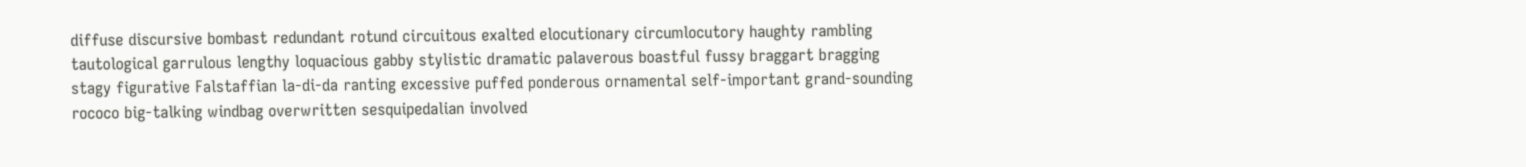diffuse discursive bombast redundant rotund circuitous exalted elocutionary circumlocutory haughty rambling tautological garrulous lengthy loquacious gabby stylistic dramatic palaverous boastful fussy braggart bragging stagy figurative Falstaffian la-di-da ranting excessive puffed ponderous ornamental self-important grand-sounding rococo big-talking windbag overwritten sesquipedalian involved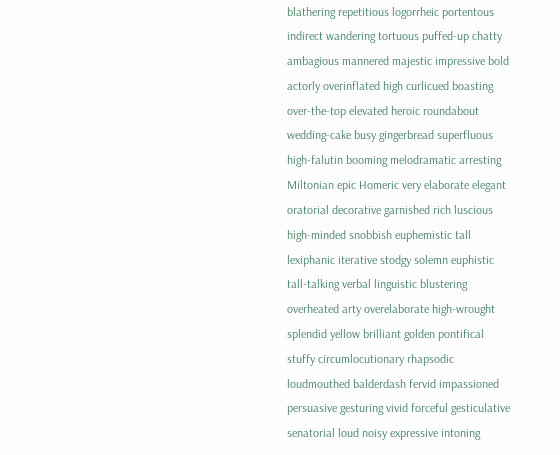blathering repetitious logorrheic portentous indirect wandering tortuous puffed-up chatty ambagious mannered majestic impressive bold actorly overinflated high curlicued boasting over-the-top elevated heroic roundabout wedding-cake busy gingerbread superfluous high-falutin booming melodramatic arresting Miltonian epic Homeric very elaborate elegant oratorial decorative garnished rich luscious high-minded snobbish euphemistic tall lexiphanic iterative stodgy solemn euphistic tall-talking verbal linguistic blustering overheated arty overelaborate high-wrought splendid yellow brilliant golden pontifical stuffy circumlocutionary rhapsodic loudmouthed balderdash fervid impassioned persuasive gesturing vivid forceful gesticulative senatorial loud noisy expressive intoning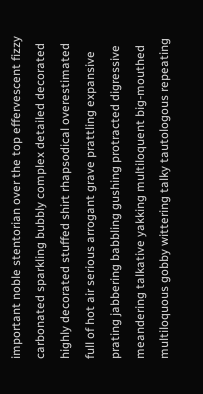important noble stentorian over the top effervescent fizzy carbonated sparkling bubbly complex detailed decorated highly decorated stuffed shirt rhapsodical overestimated full of hot air serious arrogant grave prattling expansive prating jabbering babbling gushing protracted digressive meandering talkative yakking multiloquent big-mouthed multiloquous gobby wittering talky tautologous repeating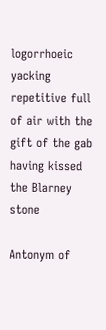logorrhoeic yacking repetitive full of air with the gift of the gab having kissed the Blarney stone

Antonym of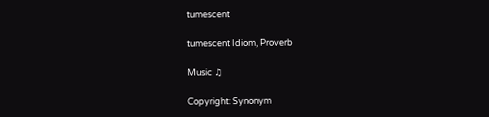tumescent

tumescent Idiom, Proverb

Music ♫

Copyright: Synonym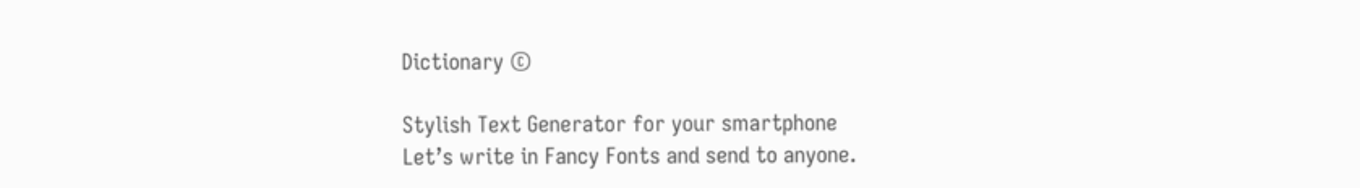Dictionary ©

Stylish Text Generator for your smartphone
Let’s write in Fancy Fonts and send to anyone.